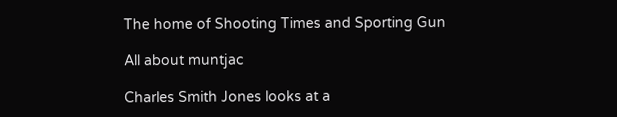The home of Shooting Times and Sporting Gun

All about muntjac

Charles Smith Jones looks at a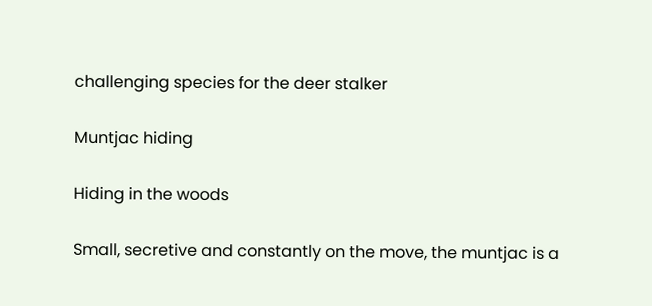challenging species for the deer stalker

Muntjac hiding

Hiding in the woods

Small, secretive and constantly on the move, the muntjac is a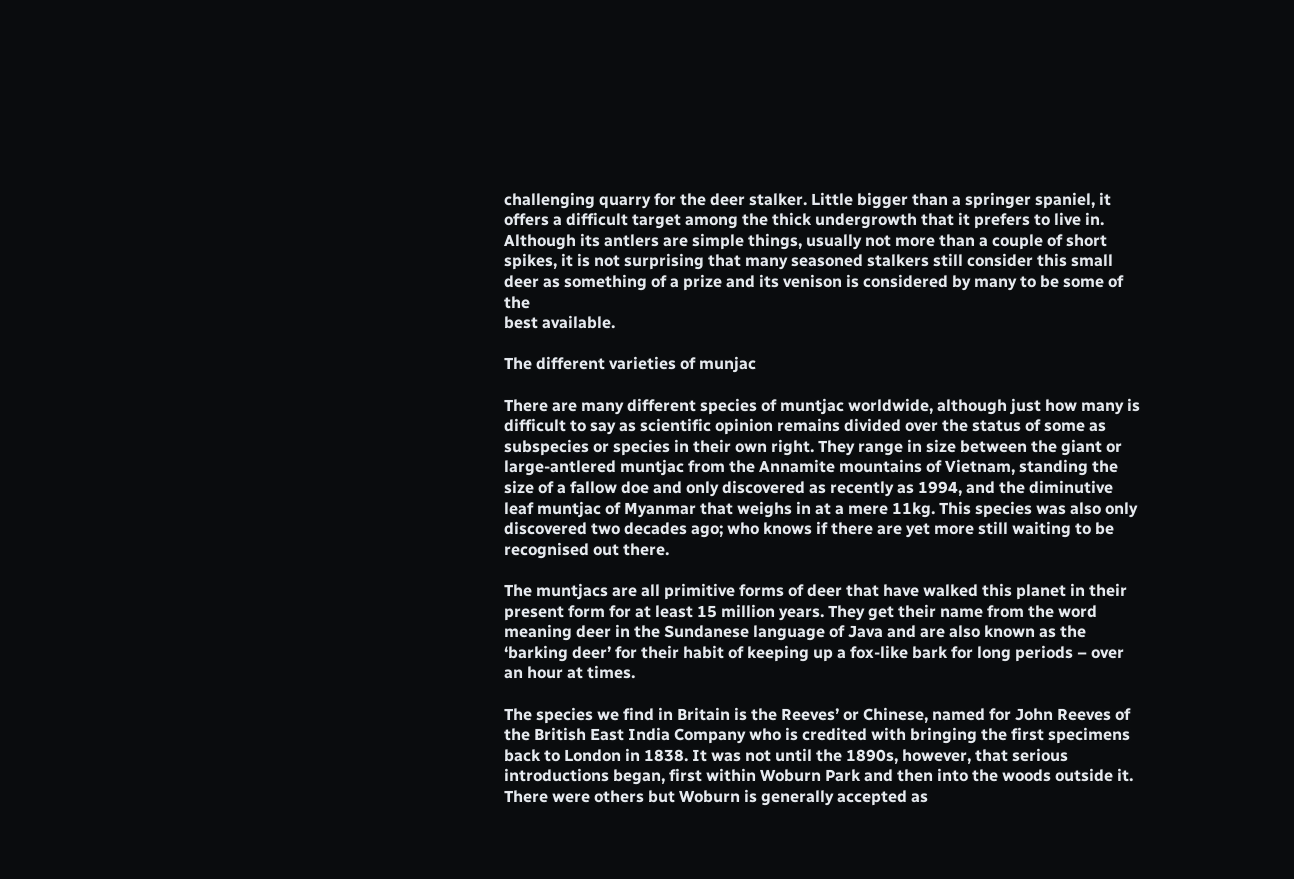challenging quarry for the deer stalker. Little bigger than a springer spaniel, it offers a difficult target among the thick undergrowth that it prefers to live in. Although its antlers are simple things, usually not more than a couple of short spikes, it is not surprising that many seasoned stalkers still consider this small deer as something of a prize and its venison is considered by many to be some of the
best available.

The different varieties of munjac

There are many different species of muntjac worldwide, although just how many is difficult to say as scientific opinion remains divided over the status of some as subspecies or species in their own right. They range in size between the giant or large-antlered muntjac from the Annamite mountains of Vietnam, standing the size of a fallow doe and only discovered as recently as 1994, and the diminutive leaf muntjac of Myanmar that weighs in at a mere 11kg. This species was also only discovered two decades ago; who knows if there are yet more still waiting to be recognised out there.

The muntjacs are all primitive forms of deer that have walked this planet in their present form for at least 15 million years. They get their name from the word meaning deer in the Sundanese language of Java and are also known as the ‘barking deer’ for their habit of keeping up a fox-like bark for long periods – over an hour at times.

The species we find in Britain is the Reeves’ or Chinese, named for John Reeves of the British East India Company who is credited with bringing the first specimens back to London in 1838. It was not until the 1890s, however, that serious introductions began, first within Woburn Park and then into the woods outside it. There were others but Woburn is generally accepted as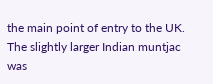the main point of entry to the UK. The slightly larger Indian muntjac was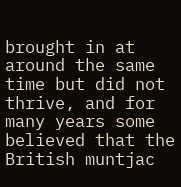brought in at around the same time but did not thrive, and for many years some believed that the British muntjac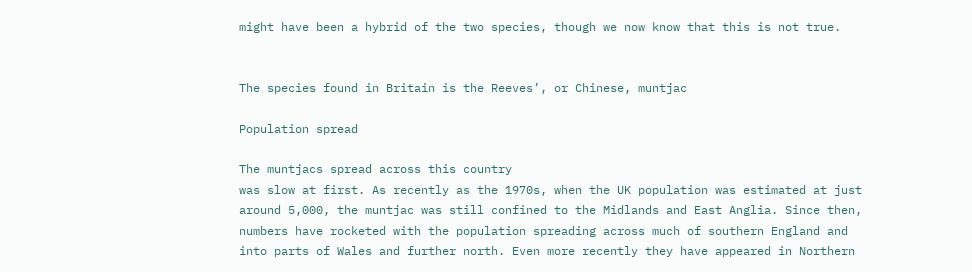might have been a hybrid of the two species, though we now know that this is not true.


The species found in Britain is the Reeves’, or Chinese, muntjac

Population spread

The muntjacs spread across this country
was slow at first. As recently as the 1970s, when the UK population was estimated at just around 5,000, the muntjac was still confined to the Midlands and East Anglia. Since then, numbers have rocketed with the population spreading across much of southern England and into parts of Wales and further north. Even more recently they have appeared in Northern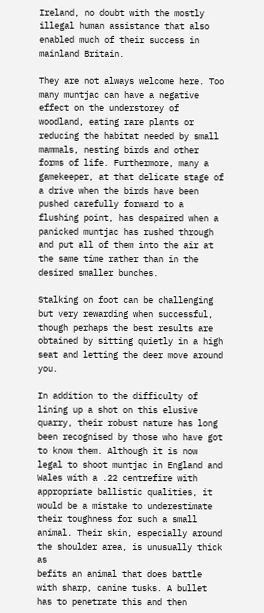Ireland, no doubt with the mostly illegal human assistance that also enabled much of their success in mainland Britain.

They are not always welcome here. Too many muntjac can have a negative effect on the understorey of woodland, eating rare plants or reducing the habitat needed by small mammals, nesting birds and other forms of life. Furthermore, many a gamekeeper, at that delicate stage of a drive when the birds have been pushed carefully forward to a flushing point, has despaired when a panicked muntjac has rushed through and put all of them into the air at the same time rather than in the desired smaller bunches.

Stalking on foot can be challenging but very rewarding when successful, though perhaps the best results are obtained by sitting quietly in a high seat and letting the deer move around you.

In addition to the difficulty of lining up a shot on this elusive quarry, their robust nature has long been recognised by those who have got to know them. Although it is now legal to shoot muntjac in England and Wales with a .22 centrefire with appropriate ballistic qualities, it would be a mistake to underestimate their toughness for such a small animal. Their skin, especially around the shoulder area, is unusually thick as
befits an animal that does battle with sharp, canine tusks. A bullet has to penetrate this and then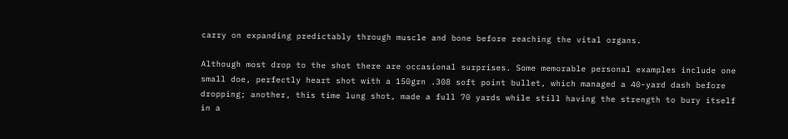carry on expanding predictably through muscle and bone before reaching the vital organs.

Although most drop to the shot there are occasional surprises. Some memorable personal examples include one small doe, perfectly heart shot with a 150grn .308 soft point bullet, which managed a 40-yard dash before dropping; another, this time lung shot, made a full 70 yards while still having the strength to bury itself in a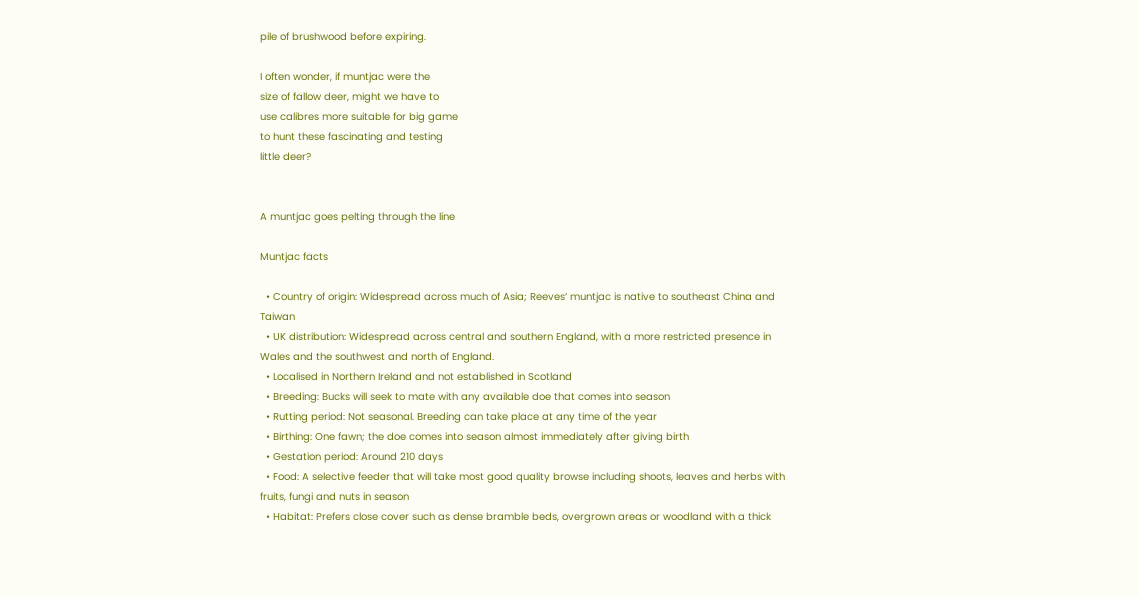pile of brushwood before expiring.

I often wonder, if muntjac were the
size of fallow deer, might we have to
use calibres more suitable for big game
to hunt these fascinating and testing
little deer?


A muntjac goes pelting through the line

Muntjac facts

  • Country of origin: Widespread across much of Asia; Reeves’ muntjac is native to southeast China and Taiwan
  • UK distribution: Widespread across central and southern England, with a more restricted presence in Wales and the southwest and north of England.
  • Localised in Northern Ireland and not established in Scotland
  • Breeding: Bucks will seek to mate with any available doe that comes into season
  • Rutting period: Not seasonal. Breeding can take place at any time of the year
  • Birthing: One fawn; the doe comes into season almost immediately after giving birth
  • Gestation period: Around 210 days
  • Food: A selective feeder that will take most good quality browse including shoots, leaves and herbs with fruits, fungi and nuts in season
  • Habitat: Prefers close cover such as dense bramble beds, overgrown areas or woodland with a thick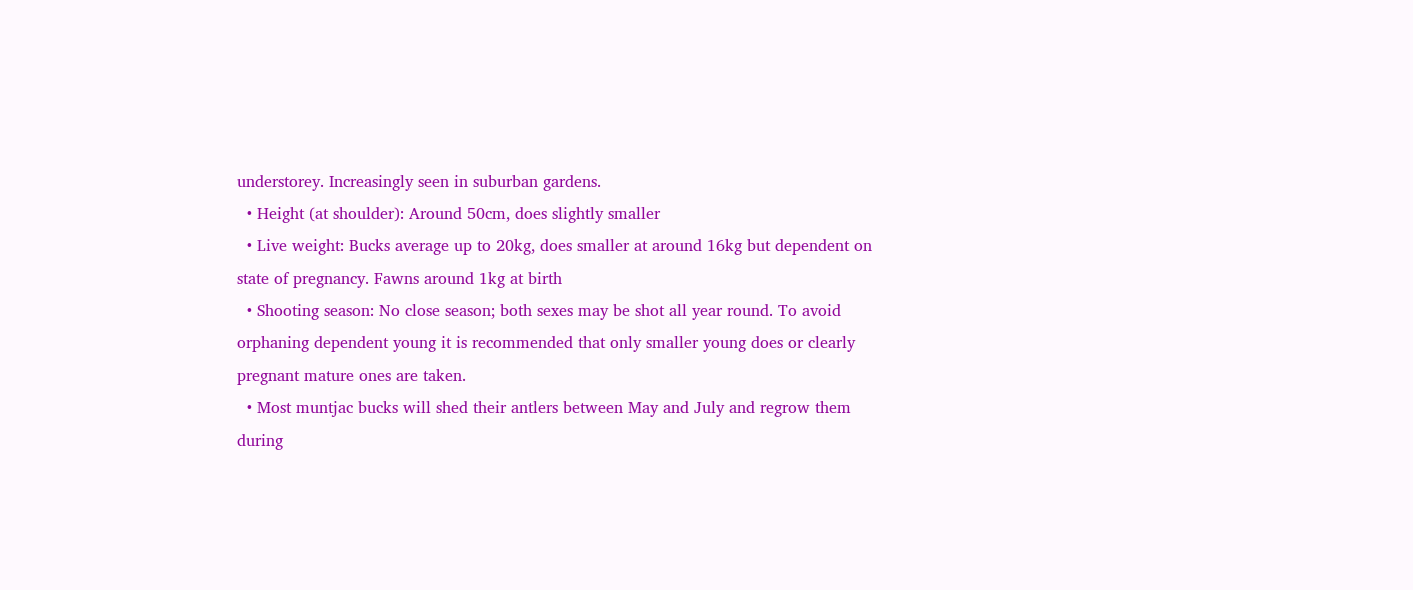understorey. Increasingly seen in suburban gardens.
  • Height (at shoulder): Around 50cm, does slightly smaller
  • Live weight: Bucks average up to 20kg, does smaller at around 16kg but dependent on state of pregnancy. Fawns around 1kg at birth
  • Shooting season: No close season; both sexes may be shot all year round. To avoid orphaning dependent young it is recommended that only smaller young does or clearly pregnant mature ones are taken.
  • Most muntjac bucks will shed their antlers between May and July and regrow them during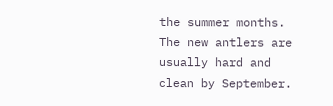the summer months. The new antlers are usually hard and clean by September.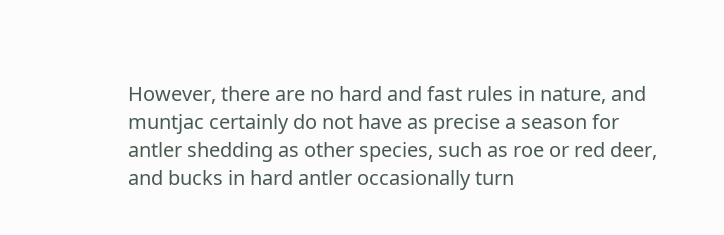However, there are no hard and fast rules in nature, and muntjac certainly do not have as precise a season for antler shedding as other species, such as roe or red deer, and bucks in hard antler occasionally turn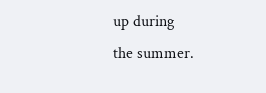up during
the summer.